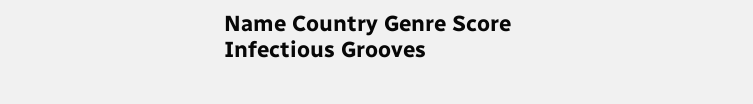Name Country Genre Score
Infectious Grooves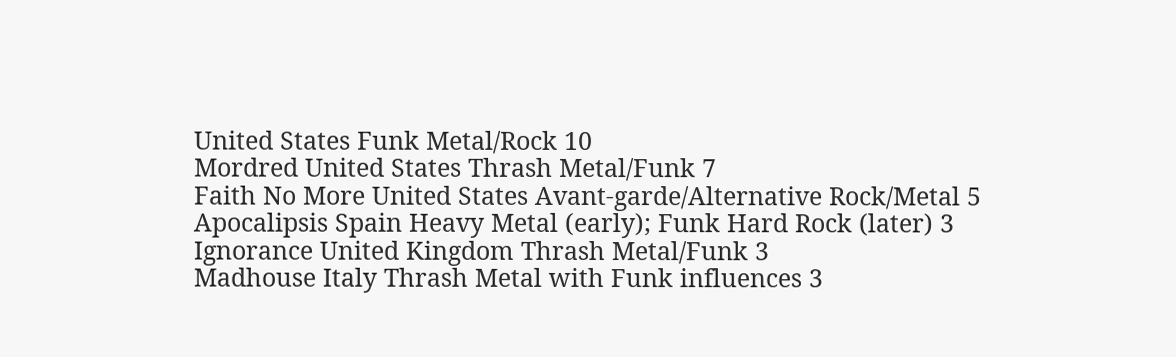United States Funk Metal/Rock 10
Mordred United States Thrash Metal/Funk 7
Faith No More United States Avant-garde/Alternative Rock/Metal 5
Apocalipsis Spain Heavy Metal (early); Funk Hard Rock (later) 3
Ignorance United Kingdom Thrash Metal/Funk 3
Madhouse Italy Thrash Metal with Funk influences 3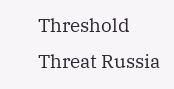Threshold Threat Russia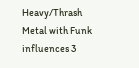Heavy/Thrash Metal with Funk influences 3